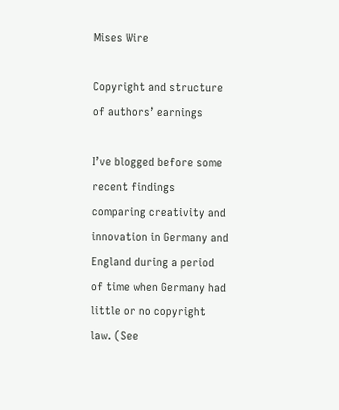Mises Wire

Copyright and structure of authors’ earnings

I’ve blogged before some recent findings comparing creativity and innovation in Germany and England during a period of time when Germany had little or no copyright law. (See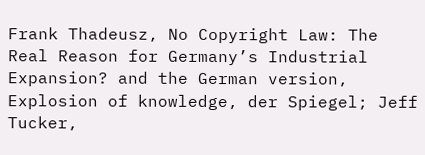Frank Thadeusz, No Copyright Law: The Real Reason for Germany’s Industrial Expansion? and the German version, Explosion of knowledge, der Spiegel; Jeff Tucker,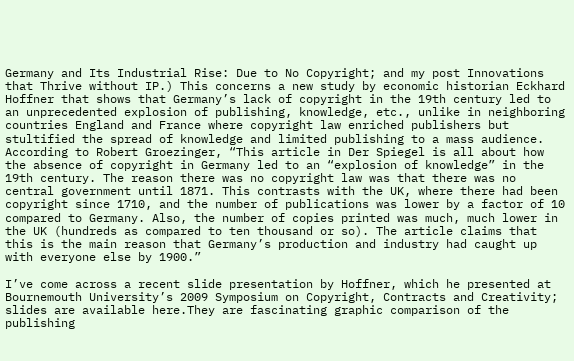Germany and Its Industrial Rise: Due to No Copyright; and my post Innovations that Thrive without IP.) This concerns a new study by economic historian Eckhard Hoffner that shows that Germany’s lack of copyright in the 19th century led to an unprecedented explosion of publishing, knowledge, etc., unlike in neighboring countries England and France where copyright law enriched publishers but stultified the spread of knowledge and limited publishing to a mass audience. According to Robert Groezinger, “This article in Der Spiegel is all about how the absence of copyright in Germany led to an “explosion of knowledge” in the 19th century. The reason there was no copyright law was that there was no central government until 1871. This contrasts with the UK, where there had been copyright since 1710, and the number of publications was lower by a factor of 10 compared to Germany. Also, the number of copies printed was much, much lower in the UK (hundreds as compared to ten thousand or so). The article claims that this is the main reason that Germany’s production and industry had caught up with everyone else by 1900.”

I’ve come across a recent slide presentation by Hoffner, which he presented at Bournemouth University’s 2009 Symposium on Copyright, Contracts and Creativity; slides are available here.They are fascinating graphic comparison of the publishing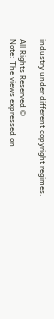industry under different copyright regimes.

All Rights Reserved ©
Note: The views expressed on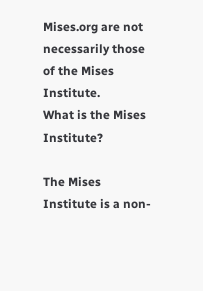Mises.org are not necessarily those of the Mises Institute.
What is the Mises Institute?

The Mises Institute is a non-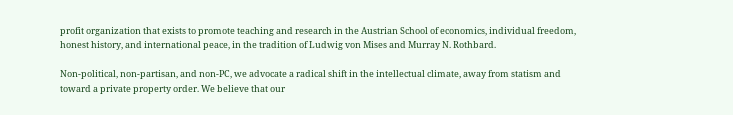profit organization that exists to promote teaching and research in the Austrian School of economics, individual freedom, honest history, and international peace, in the tradition of Ludwig von Mises and Murray N. Rothbard.

Non-political, non-partisan, and non-PC, we advocate a radical shift in the intellectual climate, away from statism and toward a private property order. We believe that our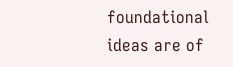foundational ideas are of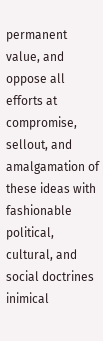permanent value, and oppose all efforts at compromise, sellout, and amalgamation of these ideas with fashionable political, cultural, and social doctrines inimical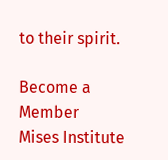to their spirit.

Become a Member
Mises Institute